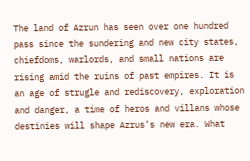The land of Azrun has seen over one hundred pass since the sundering and new city states, chiefdoms, warlords, and small nations are rising amid the ruins of past empires. It is an age of strugle and rediscovery, exploration and danger, a time of heros and villans whose destinies will shape Azrus’s new era. What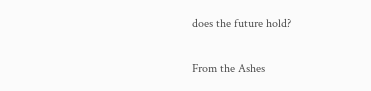does the future hold?

From the Ashes